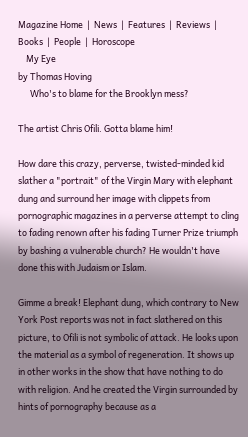Magazine Home  |  News  |  Features  |  Reviews  |  Books  |  People  |  Horoscope
    My Eye
by Thomas Hoving
      Who's to blame for the Brooklyn mess?

The artist Chris Ofili. Gotta blame him!

How dare this crazy, perverse, twisted-minded kid slather a "portrait" of the Virgin Mary with elephant dung and surround her image with clippets from pornographic magazines in a perverse attempt to cling to fading renown after his fading Turner Prize triumph by bashing a vulnerable church? He wouldn't have done this with Judaism or Islam.

Gimme a break! Elephant dung, which contrary to New York Post reports was not in fact slathered on this picture, to Ofili is not symbolic of attack. He looks upon the material as a symbol of regeneration. It shows up in other works in the show that have nothing to do with religion. And he created the Virgin surrounded by hints of pornography because as a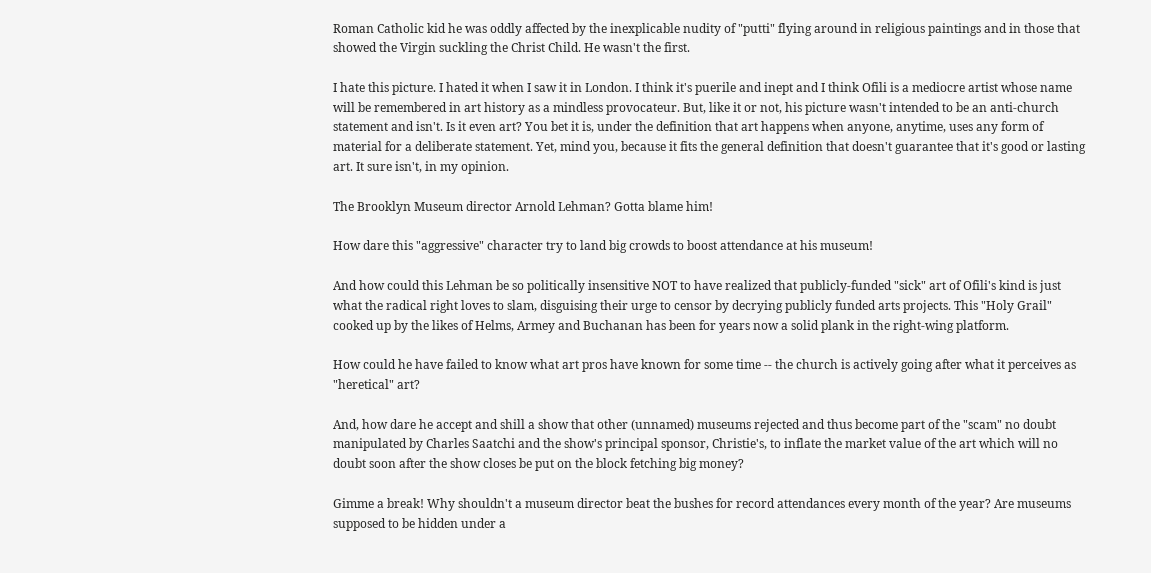Roman Catholic kid he was oddly affected by the inexplicable nudity of "putti" flying around in religious paintings and in those that showed the Virgin suckling the Christ Child. He wasn't the first.

I hate this picture. I hated it when I saw it in London. I think it's puerile and inept and I think Ofili is a mediocre artist whose name will be remembered in art history as a mindless provocateur. But, like it or not, his picture wasn't intended to be an anti-church statement and isn't. Is it even art? You bet it is, under the definition that art happens when anyone, anytime, uses any form of material for a deliberate statement. Yet, mind you, because it fits the general definition that doesn't guarantee that it's good or lasting art. It sure isn't, in my opinion.

The Brooklyn Museum director Arnold Lehman? Gotta blame him!

How dare this "aggressive" character try to land big crowds to boost attendance at his museum!

And how could this Lehman be so politically insensitive NOT to have realized that publicly-funded "sick" art of Ofili's kind is just what the radical right loves to slam, disguising their urge to censor by decrying publicly funded arts projects. This "Holy Grail" cooked up by the likes of Helms, Armey and Buchanan has been for years now a solid plank in the right-wing platform.

How could he have failed to know what art pros have known for some time -- the church is actively going after what it perceives as "heretical" art?

And, how dare he accept and shill a show that other (unnamed) museums rejected and thus become part of the "scam" no doubt manipulated by Charles Saatchi and the show's principal sponsor, Christie's, to inflate the market value of the art which will no doubt soon after the show closes be put on the block fetching big money?

Gimme a break! Why shouldn't a museum director beat the bushes for record attendances every month of the year? Are museums supposed to be hidden under a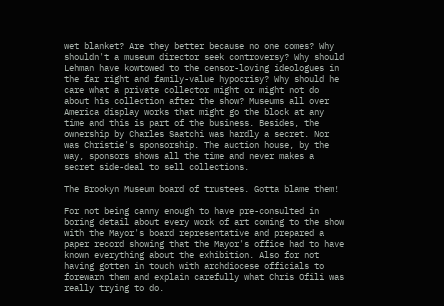wet blanket? Are they better because no one comes? Why shouldn't a museum director seek controversy? Why should Lehman have kowtowed to the censor-loving ideologues in the far right and family-value hypocrisy? Why should he care what a private collector might or might not do about his collection after the show? Museums all over America display works that might go the block at any time and this is part of the business. Besides, the ownership by Charles Saatchi was hardly a secret. Nor was Christie's sponsorship. The auction house, by the way, sponsors shows all the time and never makes a secret side-deal to sell collections.

The Brookyn Museum board of trustees. Gotta blame them!

For not being canny enough to have pre-consulted in boring detail about every work of art coming to the show with the Mayor's board representative and prepared a paper record showing that the Mayor's office had to have known everything about the exhibition. Also for not having gotten in touch with archdiocese officials to forewarn them and explain carefully what Chris Ofili was really trying to do.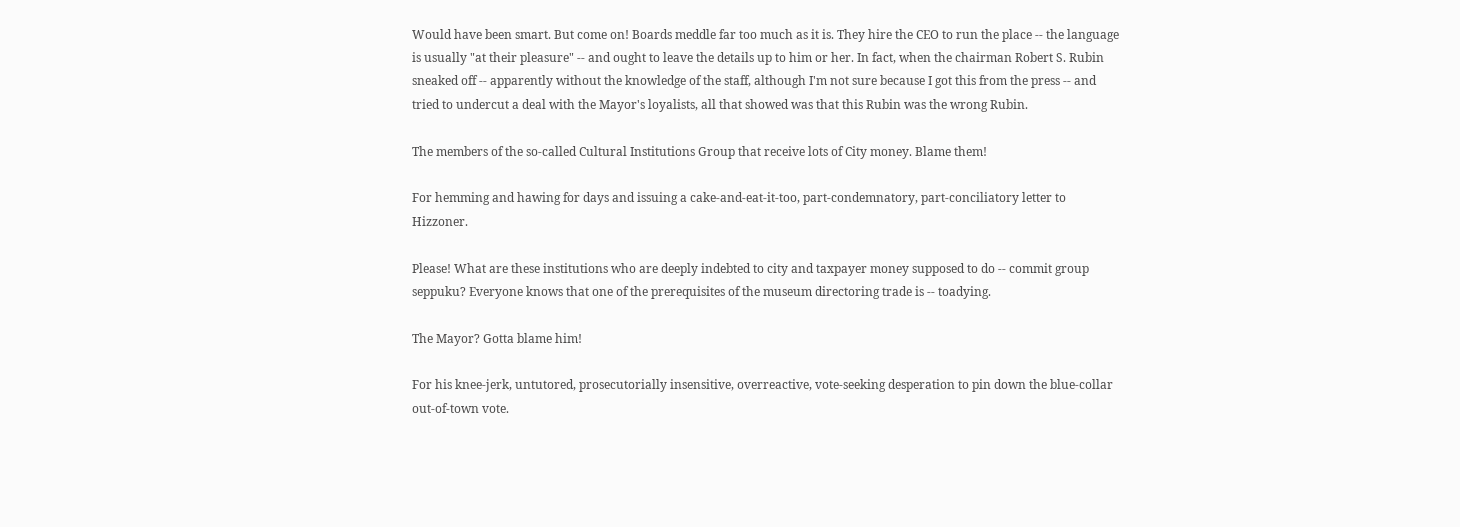Would have been smart. But come on! Boards meddle far too much as it is. They hire the CEO to run the place -- the language is usually "at their pleasure" -- and ought to leave the details up to him or her. In fact, when the chairman Robert S. Rubin sneaked off -- apparently without the knowledge of the staff, although I'm not sure because I got this from the press -- and tried to undercut a deal with the Mayor's loyalists, all that showed was that this Rubin was the wrong Rubin.

The members of the so-called Cultural Institutions Group that receive lots of City money. Blame them!

For hemming and hawing for days and issuing a cake-and-eat-it-too, part-condemnatory, part-conciliatory letter to Hizzoner.

Please! What are these institutions who are deeply indebted to city and taxpayer money supposed to do -- commit group seppuku? Everyone knows that one of the prerequisites of the museum directoring trade is -- toadying.

The Mayor? Gotta blame him!

For his knee-jerk, untutored, prosecutorially insensitive, overreactive, vote-seeking desperation to pin down the blue-collar out-of-town vote.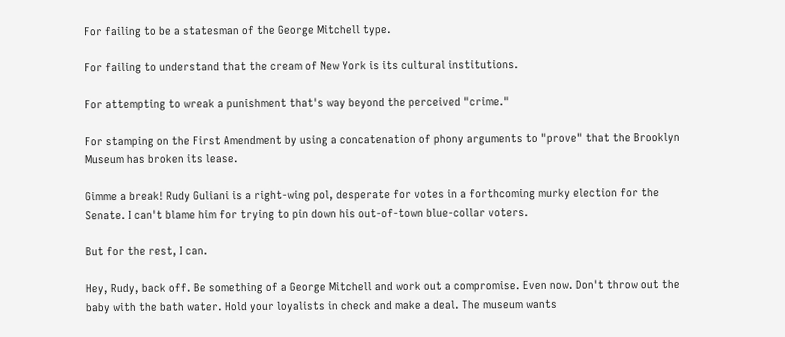For failing to be a statesman of the George Mitchell type.

For failing to understand that the cream of New York is its cultural institutions.

For attempting to wreak a punishment that's way beyond the perceived "crime."

For stamping on the First Amendment by using a concatenation of phony arguments to "prove" that the Brooklyn Museum has broken its lease.

Gimme a break! Rudy Guliani is a right-wing pol, desperate for votes in a forthcoming murky election for the Senate. I can't blame him for trying to pin down his out-of-town blue-collar voters.

But for the rest, I can.

Hey, Rudy, back off. Be something of a George Mitchell and work out a compromise. Even now. Don't throw out the baby with the bath water. Hold your loyalists in check and make a deal. The museum wants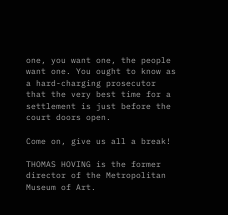one, you want one, the people want one. You ought to know as a hard-charging prosecutor that the very best time for a settlement is just before the court doors open.

Come on, give us all a break!

THOMAS HOVING is the former director of the Metropolitan Museum of Art.